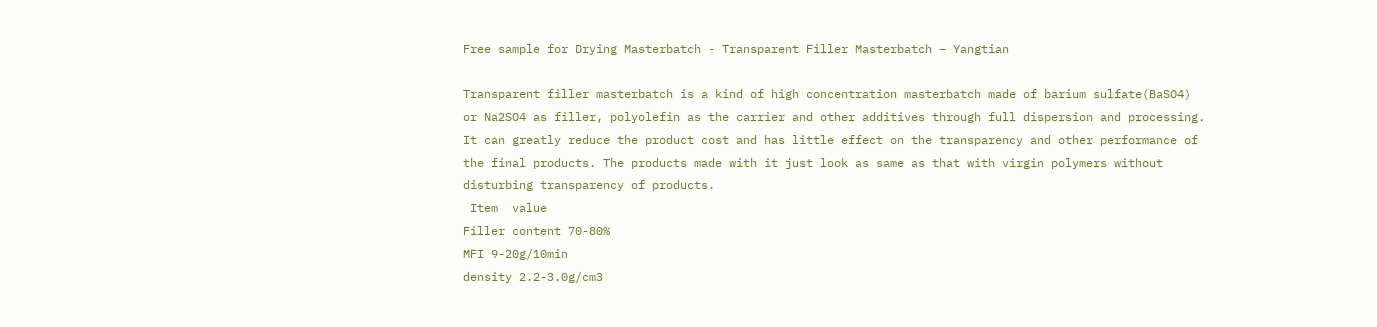Free sample for Drying Masterbatch - Transparent Filler Masterbatch – Yangtian

Transparent filler masterbatch is a kind of high concentration masterbatch made of barium sulfate(BaSO4) or Na2SO4 as filler, polyolefin as the carrier and other additives through full dispersion and processing. It can greatly reduce the product cost and has little effect on the transparency and other performance of the final products. The products made with it just look as same as that with virgin polymers without disturbing transparency of products.
 Item  value
Filler content 70-80%
MFI 9-20g/10min
density 2.2-3.0g/cm3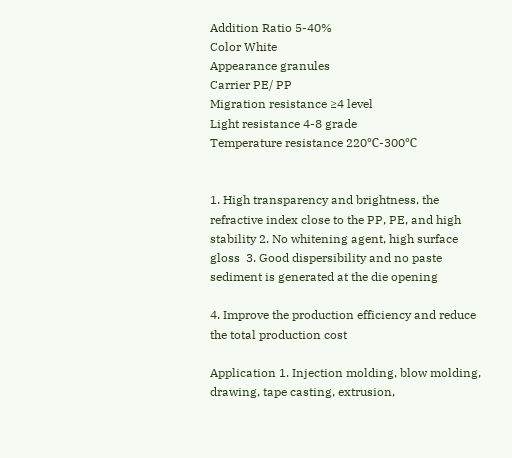Addition Ratio 5-40%
Color White
Appearance granules
Carrier PE/ PP
Migration resistance ≥4 level
Light resistance 4-8 grade
Temperature resistance 220℃-300℃


1. High transparency and brightness, the refractive index close to the PP, PE, and high stability 2. No whitening agent, high surface gloss  3. Good dispersibility and no paste sediment is generated at the die opening

4. Improve the production efficiency and reduce the total production cost

Application 1. Injection molding, blow molding, drawing, tape casting, extrusion,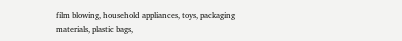film blowing, household appliances, toys, packaging materials, plastic bags,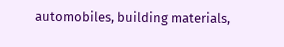automobiles, building materials,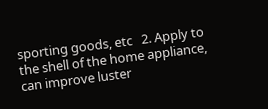sporting goods, etc   2. Apply to the shell of the home appliance, can improve luster